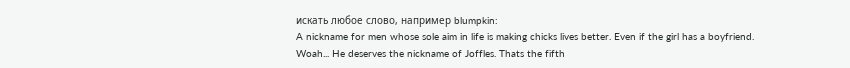искать любое слово, например blumpkin:
A nickname for men whose sole aim in life is making chicks lives better. Even if the girl has a boyfriend.
Woah... He deserves the nickname of Joffles. Thats the fifth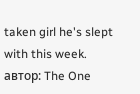taken girl he's slept with this week.
автор: The One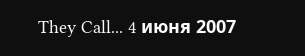They Call... 4 июня 2007